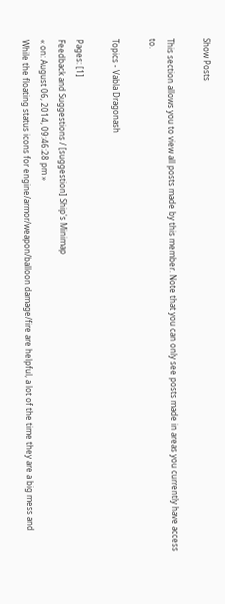Show Posts

This section allows you to view all posts made by this member. Note that you can only see posts made in areas you currently have access to.

Topics - Vabla Dragonash

Pages: [1]
Feedback and Suggestions / [suggestion] Ship's Minimap
« on: August 06, 2014, 09:46:28 pm »
While the floating status icons for engine/armor/weapon/balloon damage/fire are helpful, a lot of the time they are a big mess and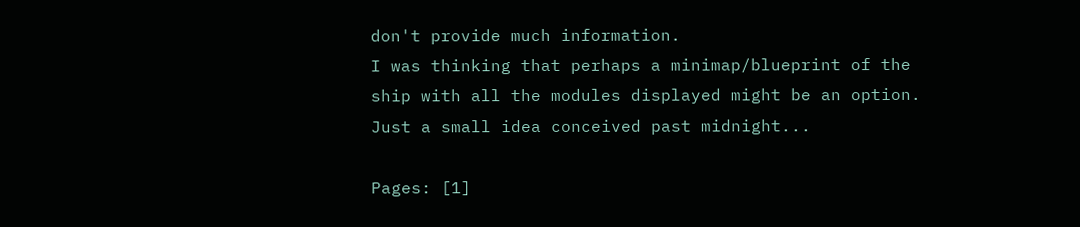don't provide much information.
I was thinking that perhaps a minimap/blueprint of the ship with all the modules displayed might be an option. Just a small idea conceived past midnight...

Pages: [1]